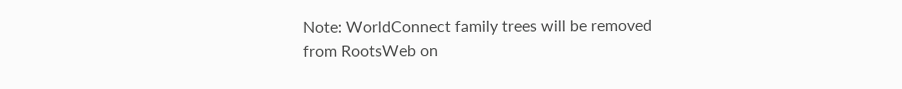Note: WorldConnect family trees will be removed from RootsWeb on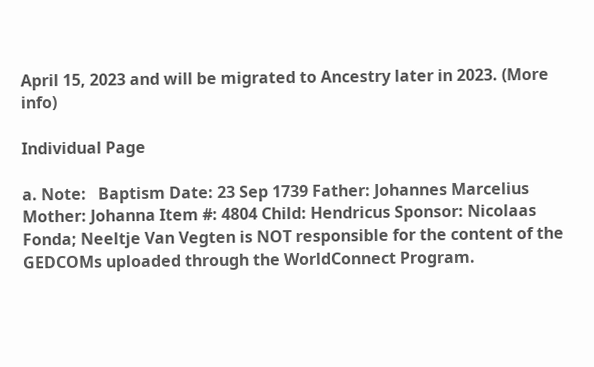April 15, 2023 and will be migrated to Ancestry later in 2023. (More info)

Individual Page

a. Note:   Baptism Date: 23 Sep 1739 Father: Johannes Marcelius Mother: Johanna Item #: 4804 Child: Hendricus Sponsor: Nicolaas Fonda; Neeltje Van Vegten is NOT responsible for the content of the GEDCOMs uploaded through the WorldConnect Program.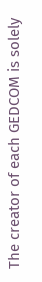The creator of each GEDCOM is solely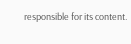responsible for its content.